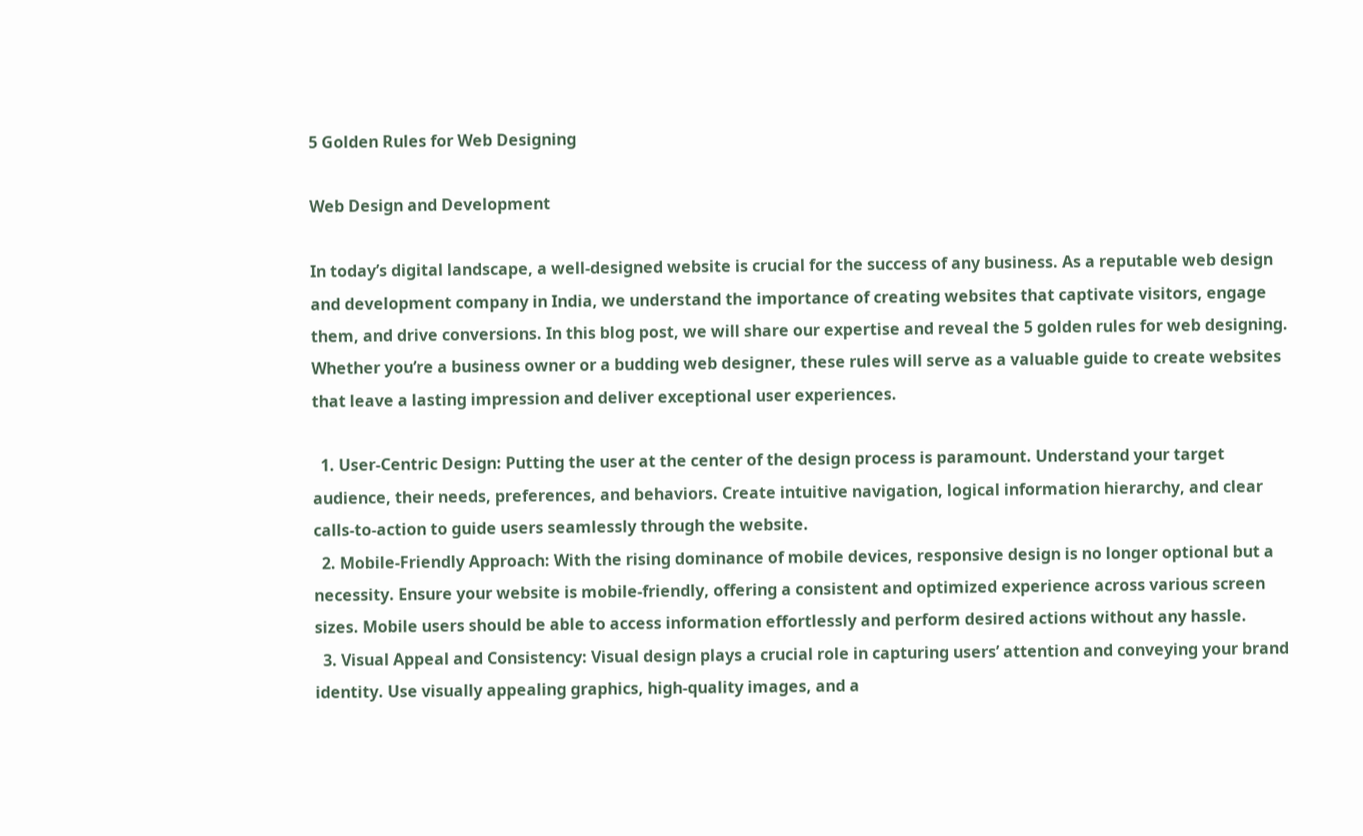5 Golden Rules for Web Designing

Web Design and Development

In today’s digital landscape, a well-designed website is crucial for the success of any business. As a reputable web design and development company in India, we understand the importance of creating websites that captivate visitors, engage them, and drive conversions. In this blog post, we will share our expertise and reveal the 5 golden rules for web designing. Whether you’re a business owner or a budding web designer, these rules will serve as a valuable guide to create websites that leave a lasting impression and deliver exceptional user experiences.

  1. User-Centric Design: Putting the user at the center of the design process is paramount. Understand your target audience, their needs, preferences, and behaviors. Create intuitive navigation, logical information hierarchy, and clear calls-to-action to guide users seamlessly through the website.
  2. Mobile-Friendly Approach: With the rising dominance of mobile devices, responsive design is no longer optional but a necessity. Ensure your website is mobile-friendly, offering a consistent and optimized experience across various screen sizes. Mobile users should be able to access information effortlessly and perform desired actions without any hassle.
  3. Visual Appeal and Consistency: Visual design plays a crucial role in capturing users’ attention and conveying your brand identity. Use visually appealing graphics, high-quality images, and a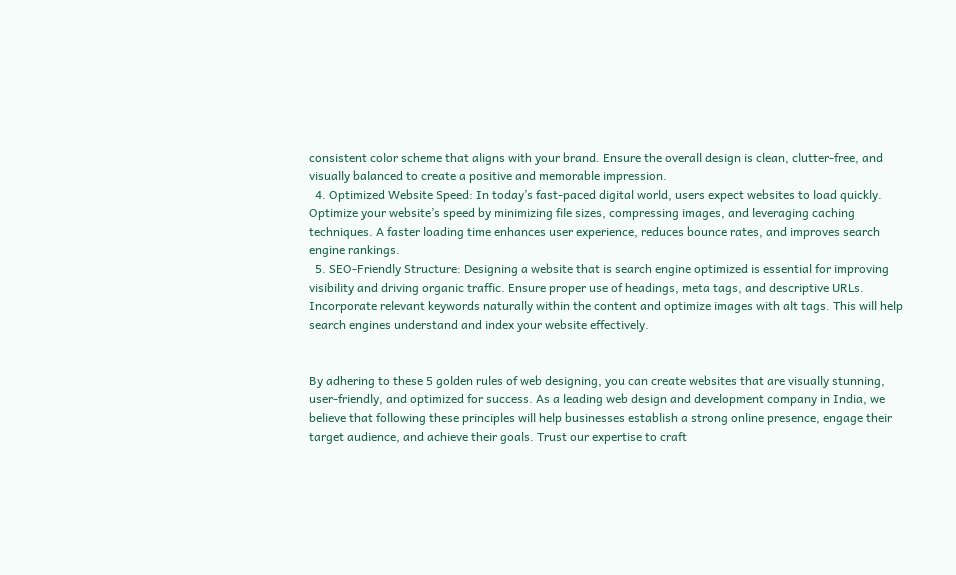consistent color scheme that aligns with your brand. Ensure the overall design is clean, clutter-free, and visually balanced to create a positive and memorable impression.
  4. Optimized Website Speed: In today’s fast-paced digital world, users expect websites to load quickly. Optimize your website’s speed by minimizing file sizes, compressing images, and leveraging caching techniques. A faster loading time enhances user experience, reduces bounce rates, and improves search engine rankings.
  5. SEO-Friendly Structure: Designing a website that is search engine optimized is essential for improving visibility and driving organic traffic. Ensure proper use of headings, meta tags, and descriptive URLs. Incorporate relevant keywords naturally within the content and optimize images with alt tags. This will help search engines understand and index your website effectively.


By adhering to these 5 golden rules of web designing, you can create websites that are visually stunning, user-friendly, and optimized for success. As a leading web design and development company in India, we believe that following these principles will help businesses establish a strong online presence, engage their target audience, and achieve their goals. Trust our expertise to craft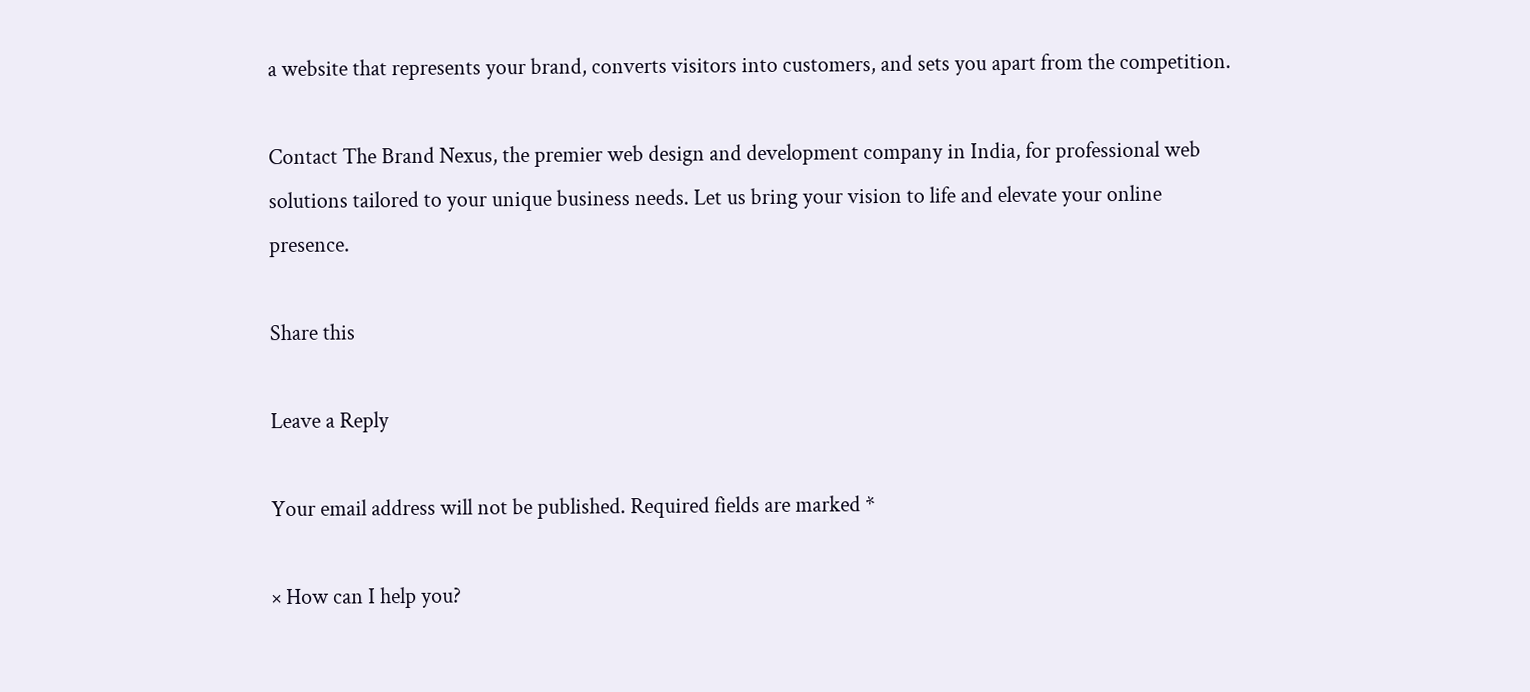a website that represents your brand, converts visitors into customers, and sets you apart from the competition.

Contact The Brand Nexus, the premier web design and development company in India, for professional web solutions tailored to your unique business needs. Let us bring your vision to life and elevate your online presence.

Share this

Leave a Reply

Your email address will not be published. Required fields are marked *

× How can I help you?